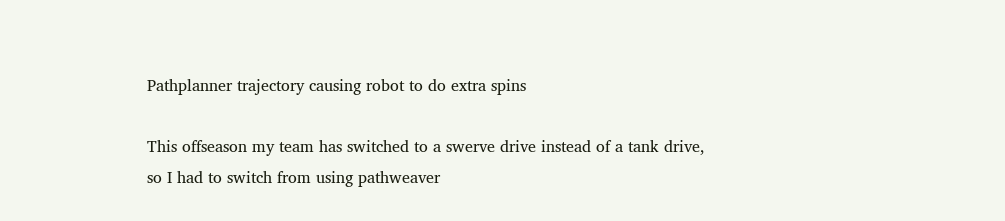Pathplanner trajectory causing robot to do extra spins

This offseason my team has switched to a swerve drive instead of a tank drive, so I had to switch from using pathweaver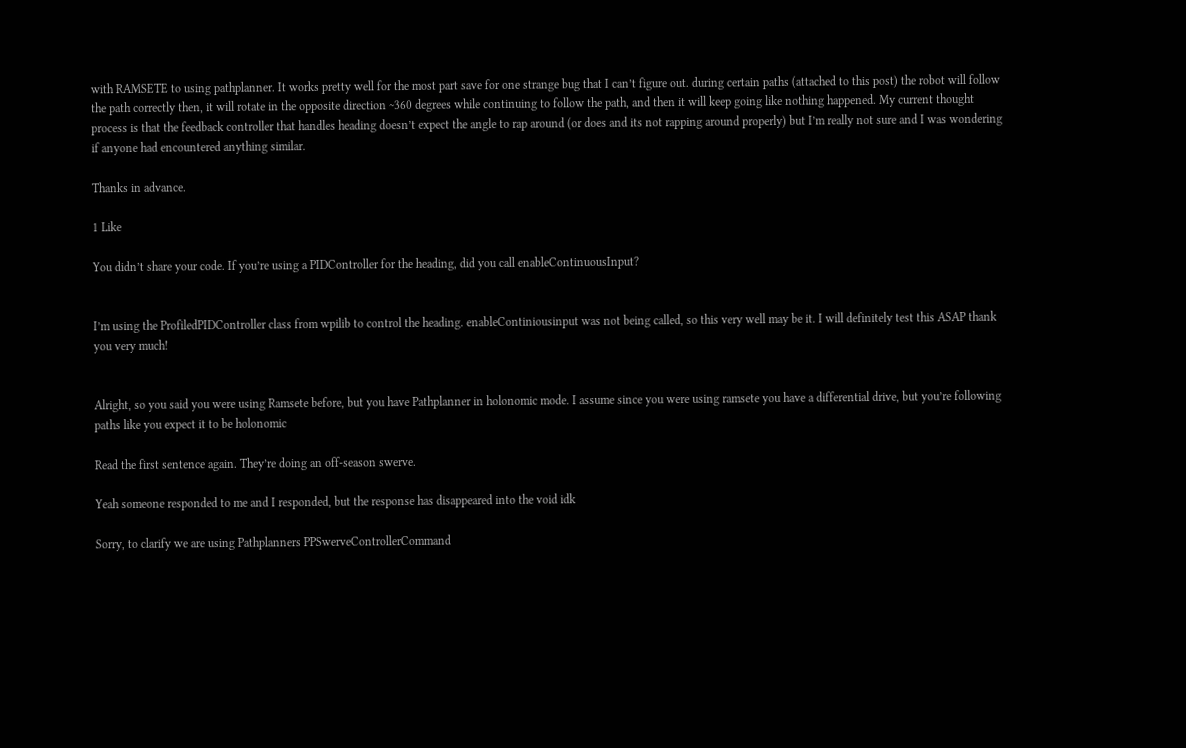with RAMSETE to using pathplanner. It works pretty well for the most part save for one strange bug that I can’t figure out. during certain paths (attached to this post) the robot will follow the path correctly then, it will rotate in the opposite direction ~360 degrees while continuing to follow the path, and then it will keep going like nothing happened. My current thought process is that the feedback controller that handles heading doesn’t expect the angle to rap around (or does and its not rapping around properly) but I’m really not sure and I was wondering if anyone had encountered anything similar.

Thanks in advance.

1 Like

You didn’t share your code. If you’re using a PIDController for the heading, did you call enableContinuousInput?


I’m using the ProfiledPIDController class from wpilib to control the heading. enableContiniousinput was not being called, so this very well may be it. I will definitely test this ASAP thank you very much!


Alright, so you said you were using Ramsete before, but you have Pathplanner in holonomic mode. I assume since you were using ramsete you have a differential drive, but you’re following paths like you expect it to be holonomic

Read the first sentence again. They’re doing an off-season swerve.

Yeah someone responded to me and I responded, but the response has disappeared into the void idk

Sorry, to clarify we are using Pathplanners PPSwerveControllerCommand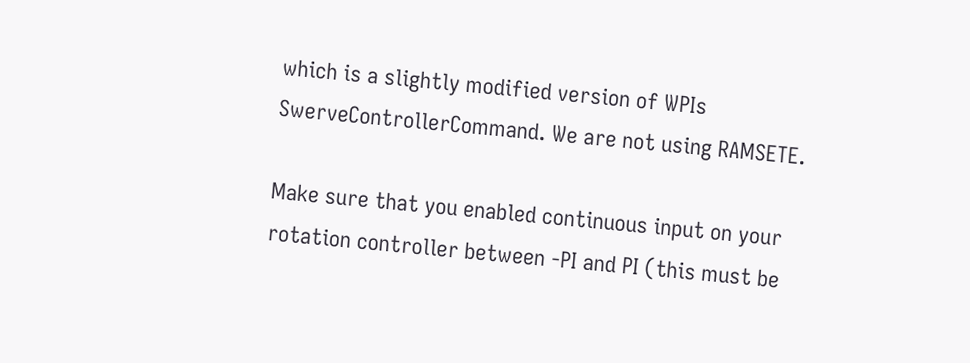which is a slightly modified version of WPIs SwerveControllerCommand. We are not using RAMSETE.

Make sure that you enabled continuous input on your rotation controller between -PI and PI (this must be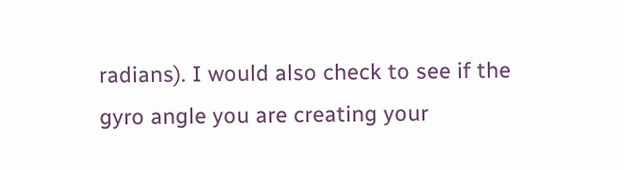radians). I would also check to see if the gyro angle you are creating your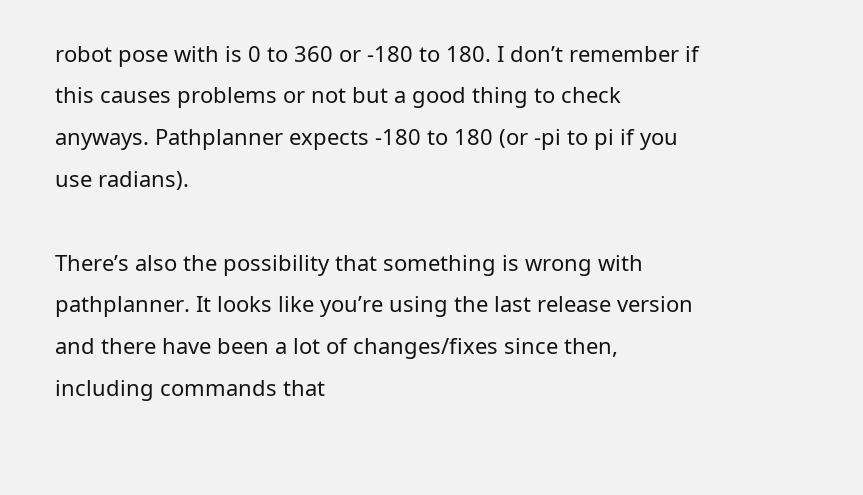robot pose with is 0 to 360 or -180 to 180. I don’t remember if this causes problems or not but a good thing to check anyways. Pathplanner expects -180 to 180 (or -pi to pi if you use radians).

There’s also the possibility that something is wrong with pathplanner. It looks like you’re using the last release version and there have been a lot of changes/fixes since then, including commands that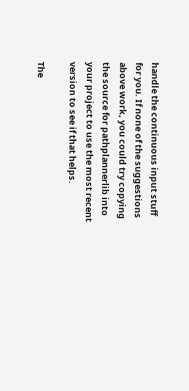handle the continuous input stuff for you. If none of the suggestions above work, you could try copying the source for pathplannerlib into your project to use the most recent version to see if that helps.

The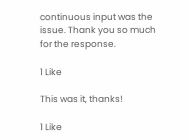continuous input was the issue. Thank you so much for the response.

1 Like

This was it, thanks!

1 Like